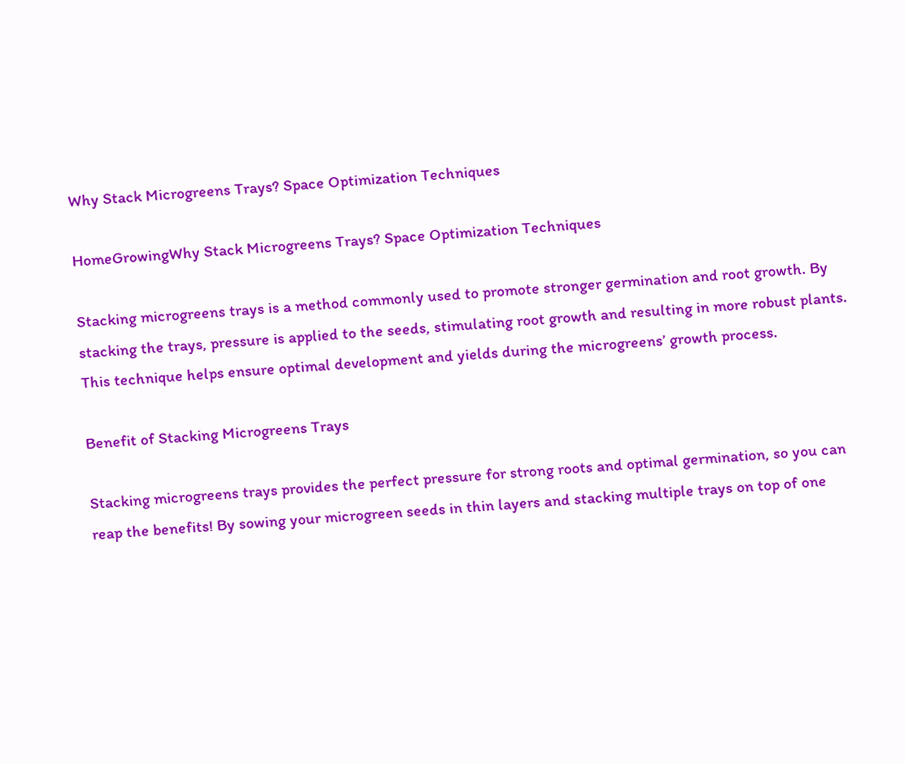Why Stack Microgreens Trays? Space Optimization Techniques

HomeGrowingWhy Stack Microgreens Trays? Space Optimization Techniques

Stacking microgreens trays is a method commonly used to promote stronger germination and root growth. By stacking the trays, pressure is applied to the seeds, stimulating root growth and resulting in more robust plants. This technique helps ensure optimal development and yields during the microgreens’ growth process.

Benefit of Stacking Microgreens Trays

Stacking microgreens trays provides the perfect pressure for strong roots and optimal germination, so you can reap the benefits! By sowing your microgreen seeds in thin layers and stacking multiple trays on top of one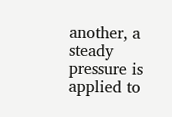another, a steady pressure is applied to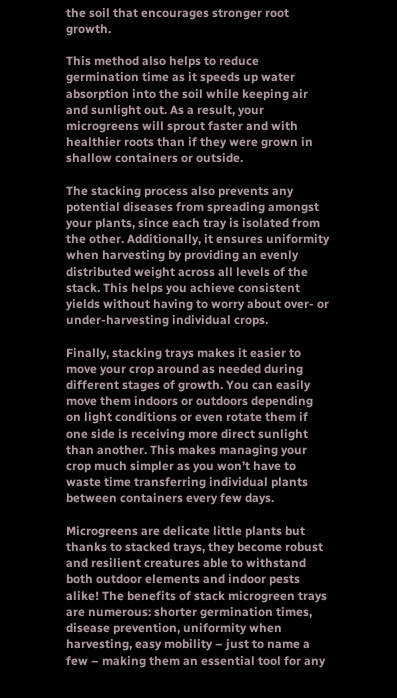the soil that encourages stronger root growth.

This method also helps to reduce germination time as it speeds up water absorption into the soil while keeping air and sunlight out. As a result, your microgreens will sprout faster and with healthier roots than if they were grown in shallow containers or outside.

The stacking process also prevents any potential diseases from spreading amongst your plants, since each tray is isolated from the other. Additionally, it ensures uniformity when harvesting by providing an evenly distributed weight across all levels of the stack. This helps you achieve consistent yields without having to worry about over- or under-harvesting individual crops.

Finally, stacking trays makes it easier to move your crop around as needed during different stages of growth. You can easily move them indoors or outdoors depending on light conditions or even rotate them if one side is receiving more direct sunlight than another. This makes managing your crop much simpler as you won’t have to waste time transferring individual plants between containers every few days.

Microgreens are delicate little plants but thanks to stacked trays, they become robust and resilient creatures able to withstand both outdoor elements and indoor pests alike! The benefits of stack microgreen trays are numerous: shorter germination times, disease prevention, uniformity when harvesting, easy mobility – just to name a few – making them an essential tool for any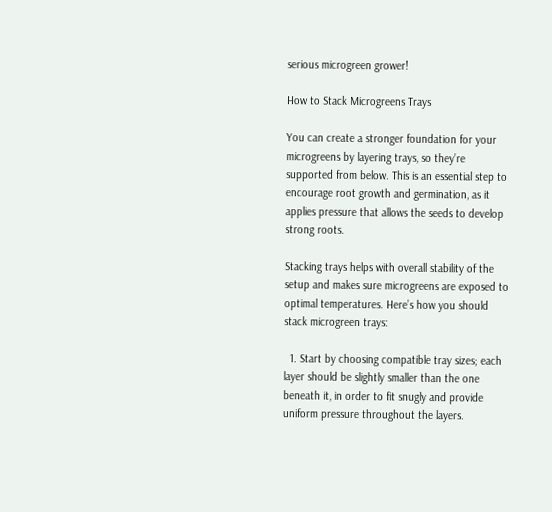serious microgreen grower!

How to Stack Microgreens Trays

You can create a stronger foundation for your microgreens by layering trays, so they’re supported from below. This is an essential step to encourage root growth and germination, as it applies pressure that allows the seeds to develop strong roots.

Stacking trays helps with overall stability of the setup and makes sure microgreens are exposed to optimal temperatures. Here’s how you should stack microgreen trays:

  1. Start by choosing compatible tray sizes; each layer should be slightly smaller than the one beneath it, in order to fit snugly and provide uniform pressure throughout the layers.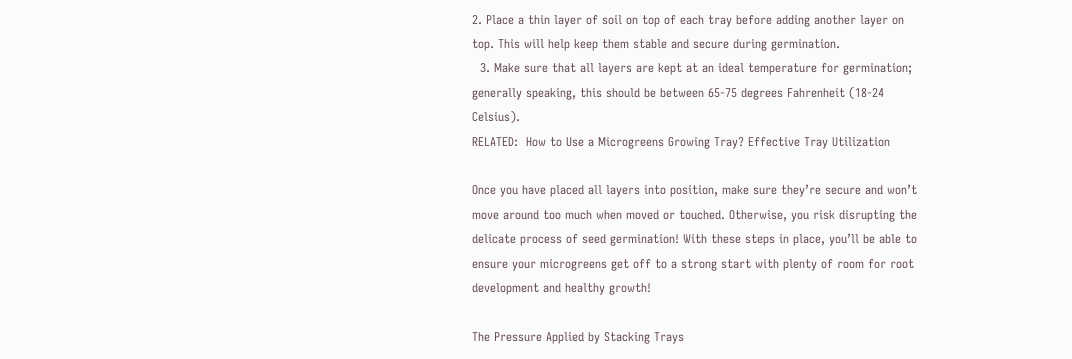2. Place a thin layer of soil on top of each tray before adding another layer on top. This will help keep them stable and secure during germination.
  3. Make sure that all layers are kept at an ideal temperature for germination; generally speaking, this should be between 65-75 degrees Fahrenheit (18-24 Celsius).
RELATED:  How to Use a Microgreens Growing Tray? Effective Tray Utilization

Once you have placed all layers into position, make sure they’re secure and won’t move around too much when moved or touched. Otherwise, you risk disrupting the delicate process of seed germination! With these steps in place, you’ll be able to ensure your microgreens get off to a strong start with plenty of room for root development and healthy growth!

The Pressure Applied by Stacking Trays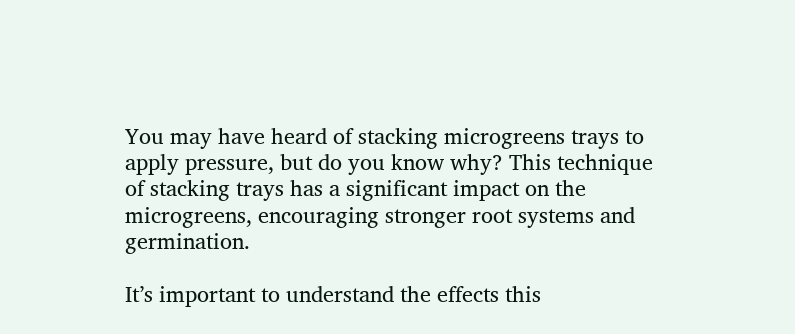You may have heard of stacking microgreens trays to apply pressure, but do you know why? This technique of stacking trays has a significant impact on the microgreens, encouraging stronger root systems and germination.

It’s important to understand the effects this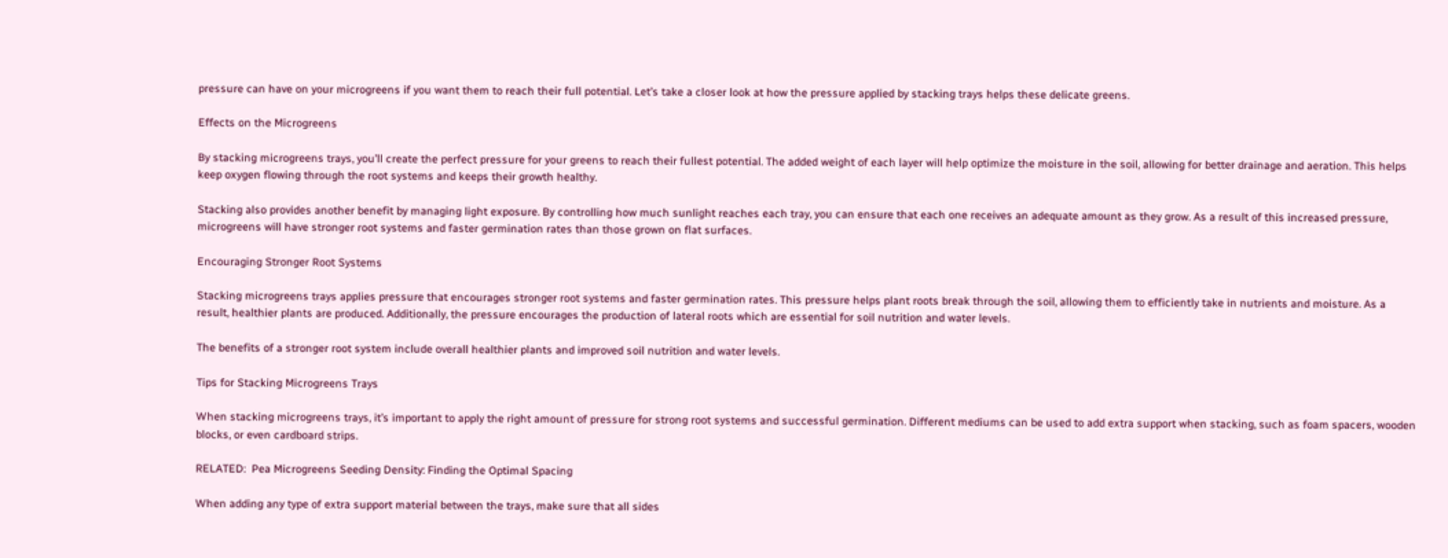pressure can have on your microgreens if you want them to reach their full potential. Let’s take a closer look at how the pressure applied by stacking trays helps these delicate greens.

Effects on the Microgreens

By stacking microgreens trays, you’ll create the perfect pressure for your greens to reach their fullest potential. The added weight of each layer will help optimize the moisture in the soil, allowing for better drainage and aeration. This helps keep oxygen flowing through the root systems and keeps their growth healthy.

Stacking also provides another benefit by managing light exposure. By controlling how much sunlight reaches each tray, you can ensure that each one receives an adequate amount as they grow. As a result of this increased pressure, microgreens will have stronger root systems and faster germination rates than those grown on flat surfaces.

Encouraging Stronger Root Systems

Stacking microgreens trays applies pressure that encourages stronger root systems and faster germination rates. This pressure helps plant roots break through the soil, allowing them to efficiently take in nutrients and moisture. As a result, healthier plants are produced. Additionally, the pressure encourages the production of lateral roots which are essential for soil nutrition and water levels.

The benefits of a stronger root system include overall healthier plants and improved soil nutrition and water levels.

Tips for Stacking Microgreens Trays

When stacking microgreens trays, it’s important to apply the right amount of pressure for strong root systems and successful germination. Different mediums can be used to add extra support when stacking, such as foam spacers, wooden blocks, or even cardboard strips.

RELATED:  Pea Microgreens Seeding Density: Finding the Optimal Spacing

When adding any type of extra support material between the trays, make sure that all sides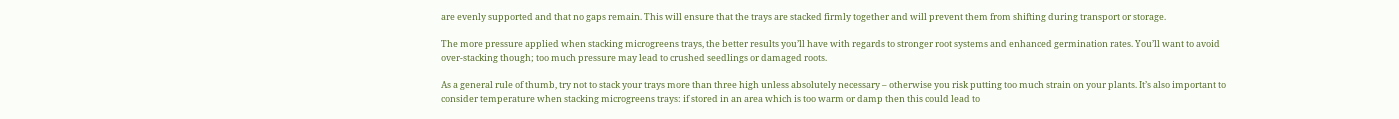are evenly supported and that no gaps remain. This will ensure that the trays are stacked firmly together and will prevent them from shifting during transport or storage.

The more pressure applied when stacking microgreens trays, the better results you’ll have with regards to stronger root systems and enhanced germination rates. You’ll want to avoid over-stacking though; too much pressure may lead to crushed seedlings or damaged roots.

As a general rule of thumb, try not to stack your trays more than three high unless absolutely necessary – otherwise you risk putting too much strain on your plants. It’s also important to consider temperature when stacking microgreens trays: if stored in an area which is too warm or damp then this could lead to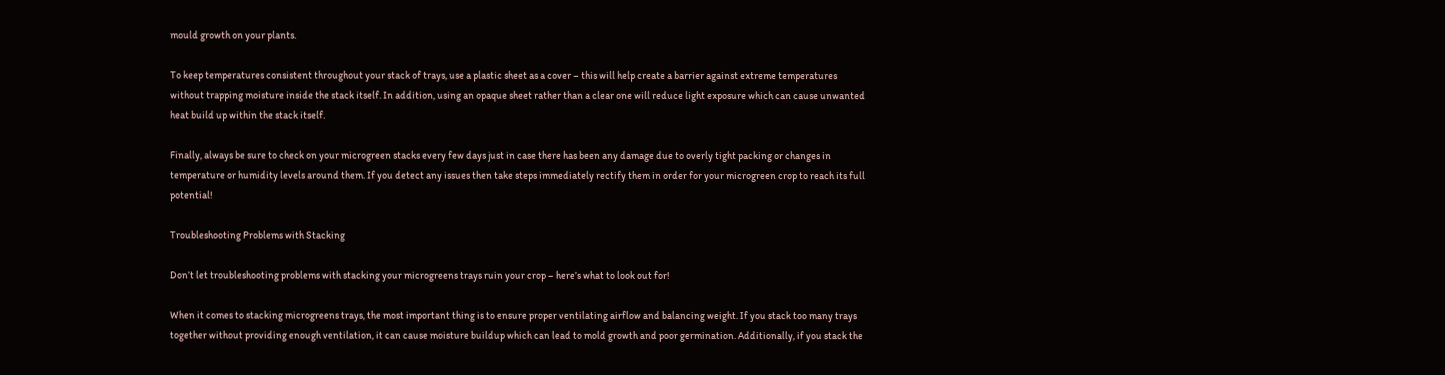mould growth on your plants.

To keep temperatures consistent throughout your stack of trays, use a plastic sheet as a cover – this will help create a barrier against extreme temperatures without trapping moisture inside the stack itself. In addition, using an opaque sheet rather than a clear one will reduce light exposure which can cause unwanted heat build up within the stack itself.

Finally, always be sure to check on your microgreen stacks every few days just in case there has been any damage due to overly tight packing or changes in temperature or humidity levels around them. If you detect any issues then take steps immediately rectify them in order for your microgreen crop to reach its full potential!

Troubleshooting Problems with Stacking

Don’t let troubleshooting problems with stacking your microgreens trays ruin your crop – here’s what to look out for!

When it comes to stacking microgreens trays, the most important thing is to ensure proper ventilating airflow and balancing weight. If you stack too many trays together without providing enough ventilation, it can cause moisture buildup which can lead to mold growth and poor germination. Additionally, if you stack the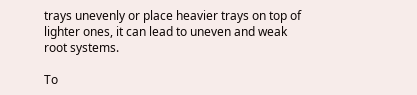trays unevenly or place heavier trays on top of lighter ones, it can lead to uneven and weak root systems.

To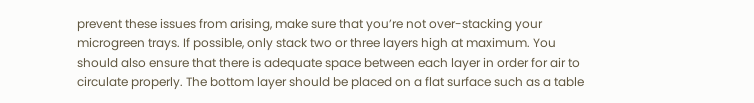prevent these issues from arising, make sure that you’re not over-stacking your microgreen trays. If possible, only stack two or three layers high at maximum. You should also ensure that there is adequate space between each layer in order for air to circulate properly. The bottom layer should be placed on a flat surface such as a table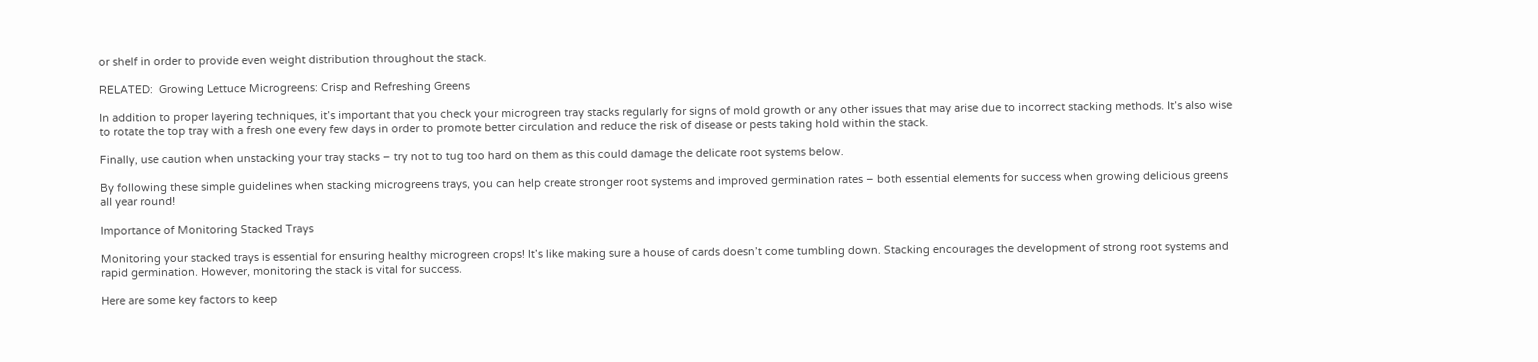or shelf in order to provide even weight distribution throughout the stack.

RELATED:  Growing Lettuce Microgreens: Crisp and Refreshing Greens

In addition to proper layering techniques, it’s important that you check your microgreen tray stacks regularly for signs of mold growth or any other issues that may arise due to incorrect stacking methods. It’s also wise to rotate the top tray with a fresh one every few days in order to promote better circulation and reduce the risk of disease or pests taking hold within the stack.

Finally, use caution when unstacking your tray stacks – try not to tug too hard on them as this could damage the delicate root systems below.

By following these simple guidelines when stacking microgreens trays, you can help create stronger root systems and improved germination rates – both essential elements for success when growing delicious greens all year round!

Importance of Monitoring Stacked Trays

Monitoring your stacked trays is essential for ensuring healthy microgreen crops! It’s like making sure a house of cards doesn’t come tumbling down. Stacking encourages the development of strong root systems and rapid germination. However, monitoring the stack is vital for success.

Here are some key factors to keep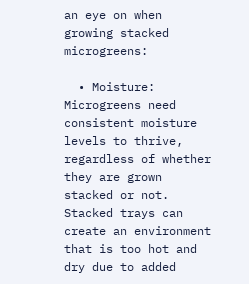an eye on when growing stacked microgreens:

  • Moisture: Microgreens need consistent moisture levels to thrive, regardless of whether they are grown stacked or not. Stacked trays can create an environment that is too hot and dry due to added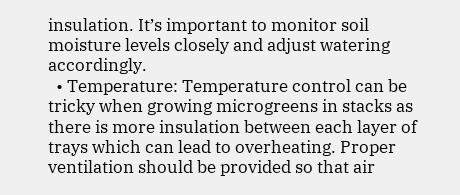insulation. It’s important to monitor soil moisture levels closely and adjust watering accordingly.
  • Temperature: Temperature control can be tricky when growing microgreens in stacks as there is more insulation between each layer of trays which can lead to overheating. Proper ventilation should be provided so that air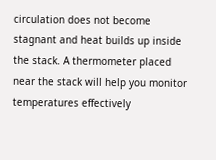circulation does not become stagnant and heat builds up inside the stack. A thermometer placed near the stack will help you monitor temperatures effectively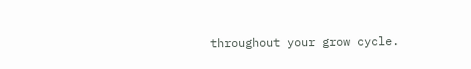throughout your grow cycle.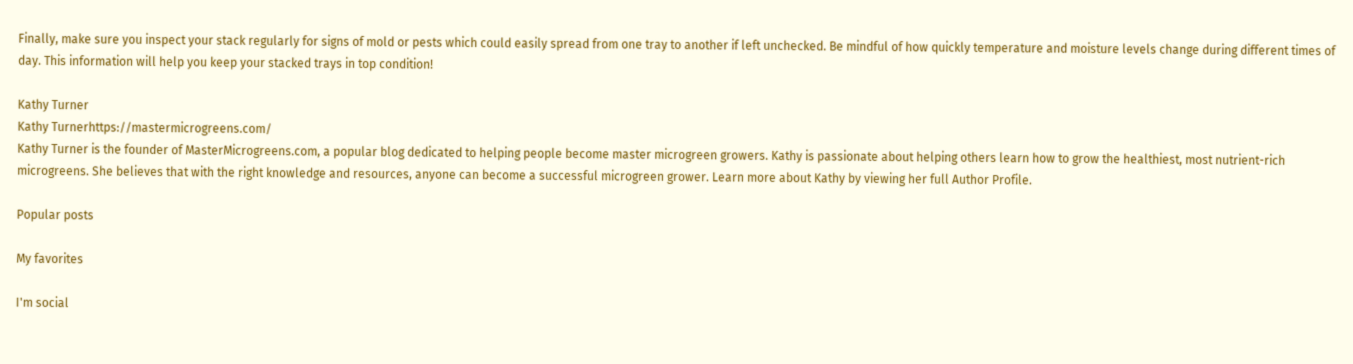Finally, make sure you inspect your stack regularly for signs of mold or pests which could easily spread from one tray to another if left unchecked. Be mindful of how quickly temperature and moisture levels change during different times of day. This information will help you keep your stacked trays in top condition!

Kathy Turner
Kathy Turnerhttps://mastermicrogreens.com/
Kathy Turner is the founder of MasterMicrogreens.com, a popular blog dedicated to helping people become master microgreen growers. Kathy is passionate about helping others learn how to grow the healthiest, most nutrient-rich microgreens. She believes that with the right knowledge and resources, anyone can become a successful microgreen grower. Learn more about Kathy by viewing her full Author Profile.

Popular posts

My favorites

I'm social